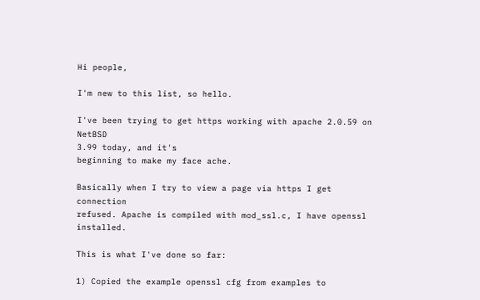Hi people,

I'm new to this list, so hello.

I've been trying to get https working with apache 2.0.59 on NetBSD
3.99 today, and it's
beginning to make my face ache.

Basically when I try to view a page via https I get connection
refused. Apache is compiled with mod_ssl.c, I have openssl installed.

This is what I've done so far:

1) Copied the example openssl cfg from examples to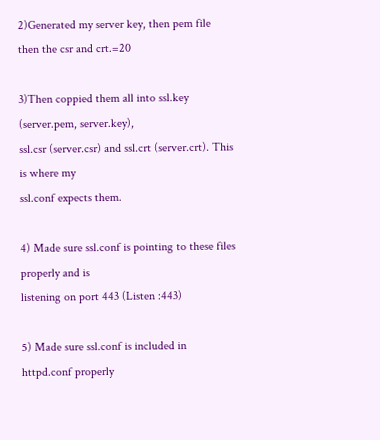2)Generated my server key, then pem file then the csr and crt.=20

3)Then coppied them all into ssl.key (server.pem, server.key),
ssl.csr (server.csr) and ssl.crt (server.crt). This is where my
ssl.conf expects them.

4) Made sure ssl.conf is pointing to these files properly and is
listening on port 443 (Listen :443)

5) Made sure ssl.conf is included in httpd.conf properly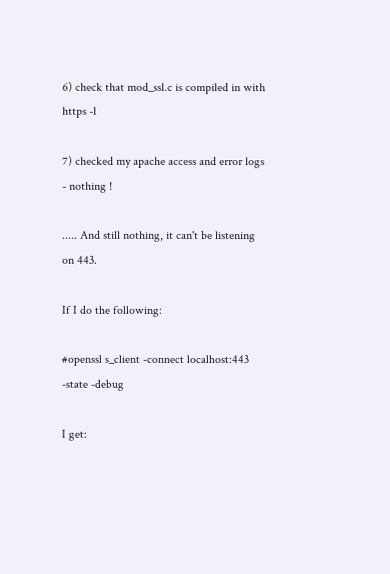6) check that mod_ssl.c is compiled in with https -l

7) checked my apache access and error logs - nothing !

..... And still nothing, it can't be listening on 443.

If I do the following:

#openssl s_client -connect localhost:443 -state -debug

I get: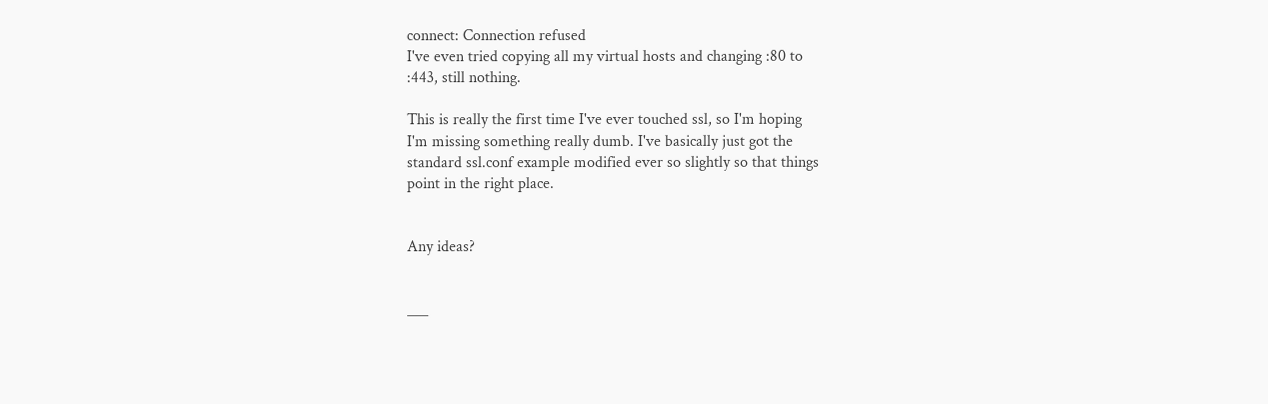connect: Connection refused
I've even tried copying all my virtual hosts and changing :80 to
:443, still nothing.

This is really the first time I've ever touched ssl, so I'm hoping
I'm missing something really dumb. I've basically just got the
standard ssl.conf example modified ever so slightly so that things
point in the right place.


Any ideas?


___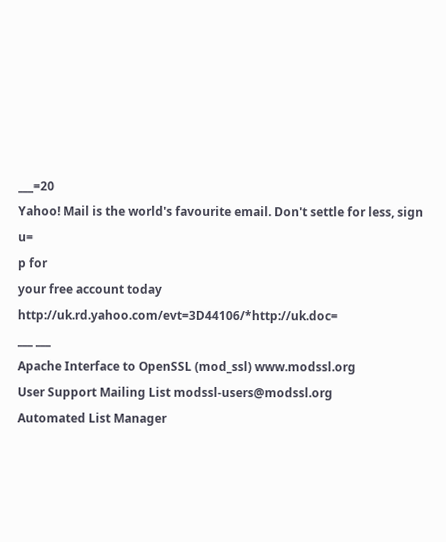___=20
Yahoo! Mail is the world's favourite email. Don't settle for less, sign u=
p for
your free account today http://uk.rd.yahoo.com/evt=3D44106/*http://uk.doc=
___ ___
Apache Interface to OpenSSL (mod_ssl) www.modssl.org
User Support Mailing List modssl-users@modssl.org
Automated List Manager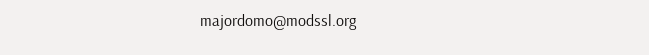majordomo@modssl.org